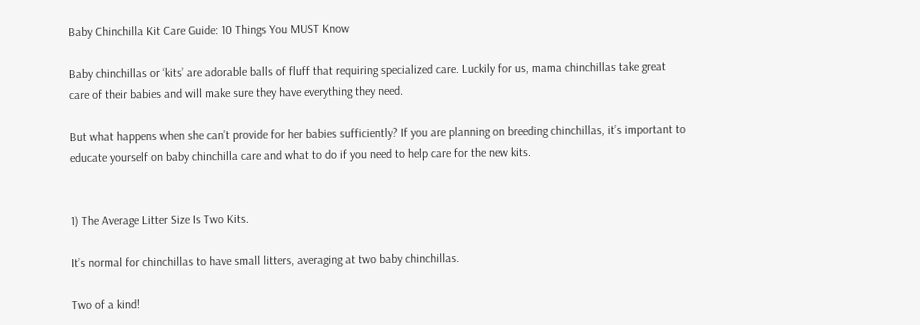Baby Chinchilla Kit Care Guide: 10 Things You MUST Know

Baby chinchillas or ‘kits’ are adorable balls of fluff that requiring specialized care. Luckily for us, mama chinchillas take great care of their babies and will make sure they have everything they need.

But what happens when she can’t provide for her babies sufficiently? If you are planning on breeding chinchillas, it’s important to educate yourself on baby chinchilla care and what to do if you need to help care for the new kits.


1) The Average Litter Size Is Two Kits.

It’s normal for chinchillas to have small litters, averaging at two baby chinchillas.

Two of a kind!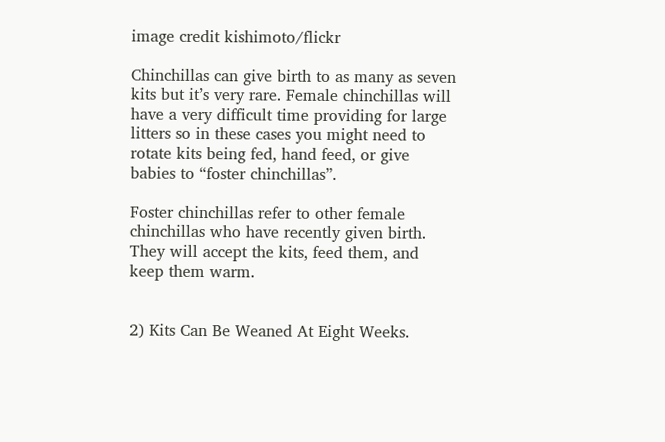image credit kishimoto/flickr

Chinchillas can give birth to as many as seven kits but it’s very rare. Female chinchillas will have a very difficult time providing for large litters so in these cases you might need to rotate kits being fed, hand feed, or give babies to “foster chinchillas”.

Foster chinchillas refer to other female chinchillas who have recently given birth. They will accept the kits, feed them, and keep them warm.


2) Kits Can Be Weaned At Eight Weeks.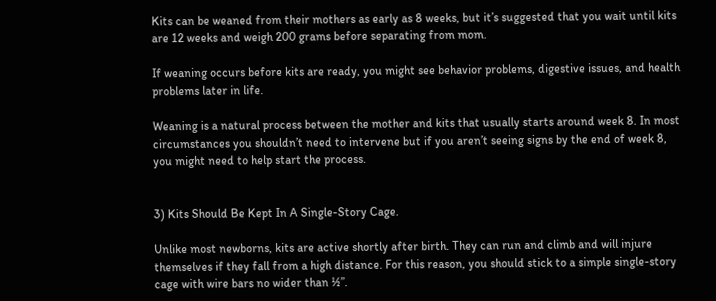Kits can be weaned from their mothers as early as 8 weeks, but it’s suggested that you wait until kits are 12 weeks and weigh 200 grams before separating from mom.

If weaning occurs before kits are ready, you might see behavior problems, digestive issues, and health problems later in life.

Weaning is a natural process between the mother and kits that usually starts around week 8. In most circumstances you shouldn’t need to intervene but if you aren’t seeing signs by the end of week 8, you might need to help start the process.


3) Kits Should Be Kept In A Single-Story Cage.

Unlike most newborns, kits are active shortly after birth. They can run and climb and will injure themselves if they fall from a high distance. For this reason, you should stick to a simple single-story cage with wire bars no wider than ½”.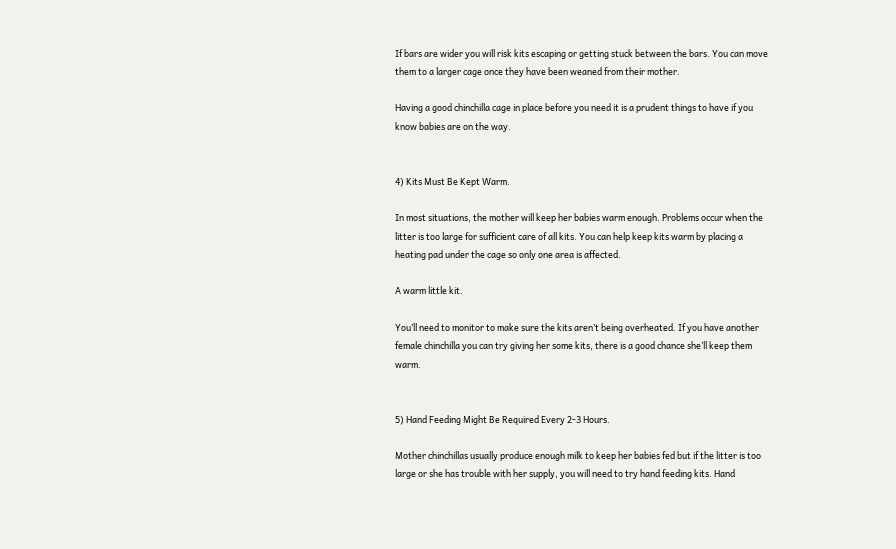If bars are wider you will risk kits escaping or getting stuck between the bars. You can move them to a larger cage once they have been weaned from their mother.

Having a good chinchilla cage in place before you need it is a prudent things to have if you know babies are on the way.


4) Kits Must Be Kept Warm.

In most situations, the mother will keep her babies warm enough. Problems occur when the litter is too large for sufficient care of all kits. You can help keep kits warm by placing a heating pad under the cage so only one area is affected.

A warm little kit.

You’ll need to monitor to make sure the kits aren’t being overheated. If you have another female chinchilla you can try giving her some kits, there is a good chance she’ll keep them warm.


5) Hand Feeding Might Be Required Every 2-3 Hours.

Mother chinchillas usually produce enough milk to keep her babies fed but if the litter is too large or she has trouble with her supply, you will need to try hand feeding kits. Hand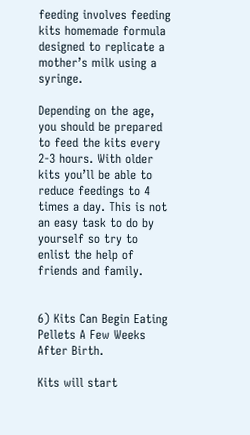feeding involves feeding kits homemade formula designed to replicate a mother’s milk using a syringe.

Depending on the age, you should be prepared to feed the kits every 2-3 hours. With older kits you’ll be able to reduce feedings to 4 times a day. This is not an easy task to do by yourself so try to enlist the help of friends and family.


6) Kits Can Begin Eating Pellets A Few Weeks After Birth.

Kits will start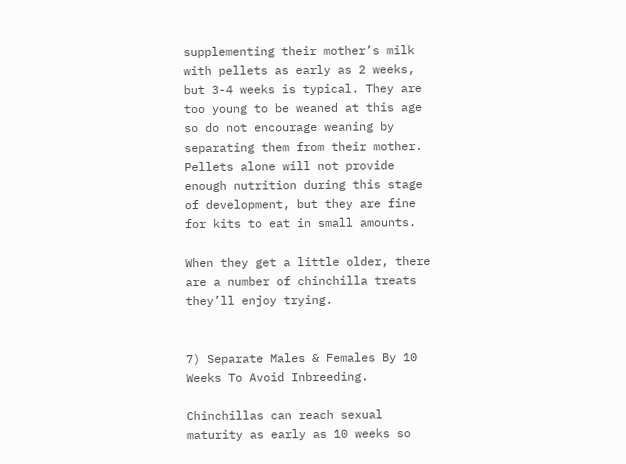supplementing their mother’s milk with pellets as early as 2 weeks, but 3-4 weeks is typical. They are too young to be weaned at this age so do not encourage weaning by separating them from their mother. Pellets alone will not provide enough nutrition during this stage of development, but they are fine for kits to eat in small amounts.

When they get a little older, there are a number of chinchilla treats they’ll enjoy trying.


7) Separate Males & Females By 10 Weeks To Avoid Inbreeding.

Chinchillas can reach sexual maturity as early as 10 weeks so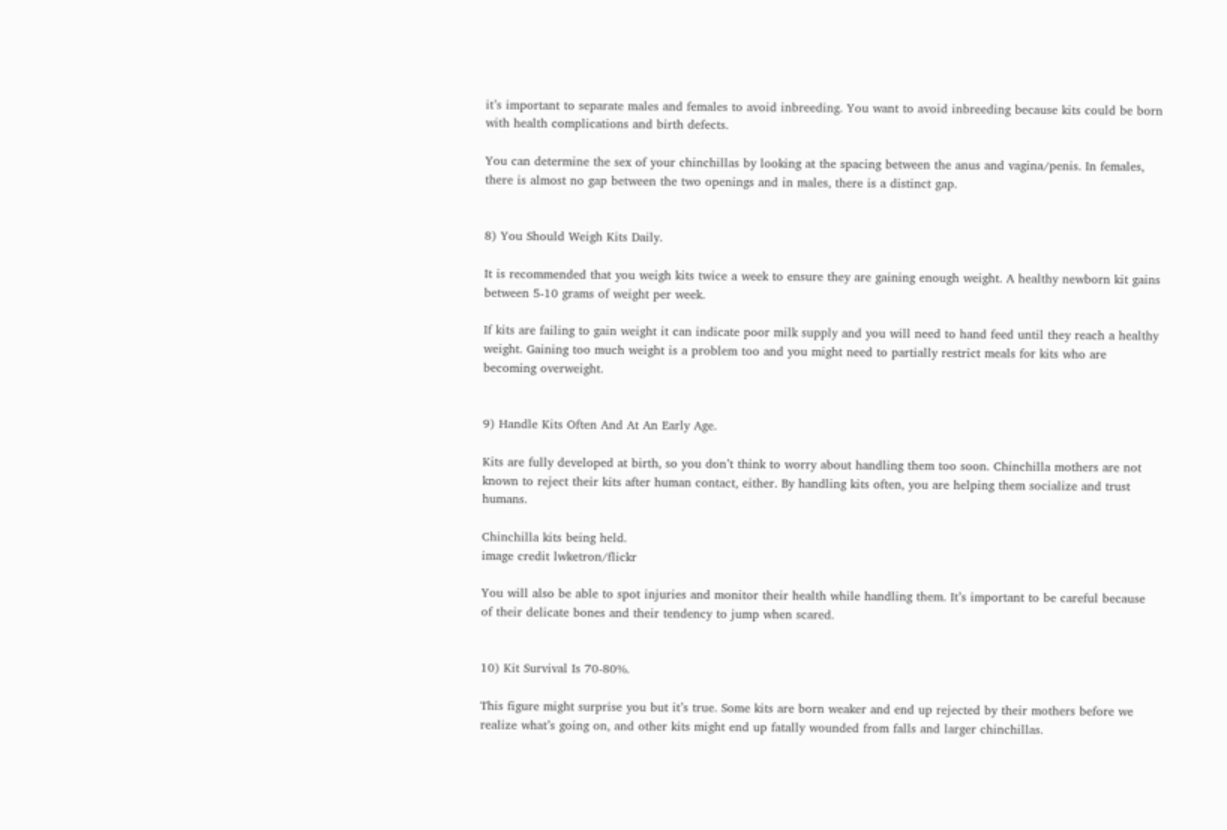it’s important to separate males and females to avoid inbreeding. You want to avoid inbreeding because kits could be born with health complications and birth defects.

You can determine the sex of your chinchillas by looking at the spacing between the anus and vagina/penis. In females, there is almost no gap between the two openings and in males, there is a distinct gap.


8) You Should Weigh Kits Daily.

It is recommended that you weigh kits twice a week to ensure they are gaining enough weight. A healthy newborn kit gains between 5-10 grams of weight per week.

If kits are failing to gain weight it can indicate poor milk supply and you will need to hand feed until they reach a healthy weight. Gaining too much weight is a problem too and you might need to partially restrict meals for kits who are becoming overweight.


9) Handle Kits Often And At An Early Age.

Kits are fully developed at birth, so you don’t think to worry about handling them too soon. Chinchilla mothers are not known to reject their kits after human contact, either. By handling kits often, you are helping them socialize and trust humans.

Chinchilla kits being held.
image credit lwketron/flickr

You will also be able to spot injuries and monitor their health while handling them. It’s important to be careful because of their delicate bones and their tendency to jump when scared.


10) Kit Survival Is 70-80%.

This figure might surprise you but it’s true. Some kits are born weaker and end up rejected by their mothers before we realize what’s going on, and other kits might end up fatally wounded from falls and larger chinchillas.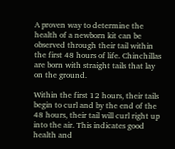A proven way to determine the health of a newborn kit can be observed through their tail within the first 48 hours of life. Chinchillas are born with straight tails that lay on the ground.

Within the first 12 hours, their tails begin to curl and by the end of the 48 hours, their tail will curl right up into the air. This indicates good health and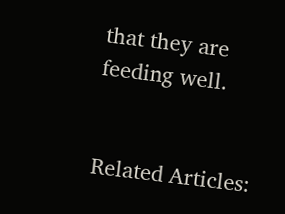that they are feeding well.


Related Articles: